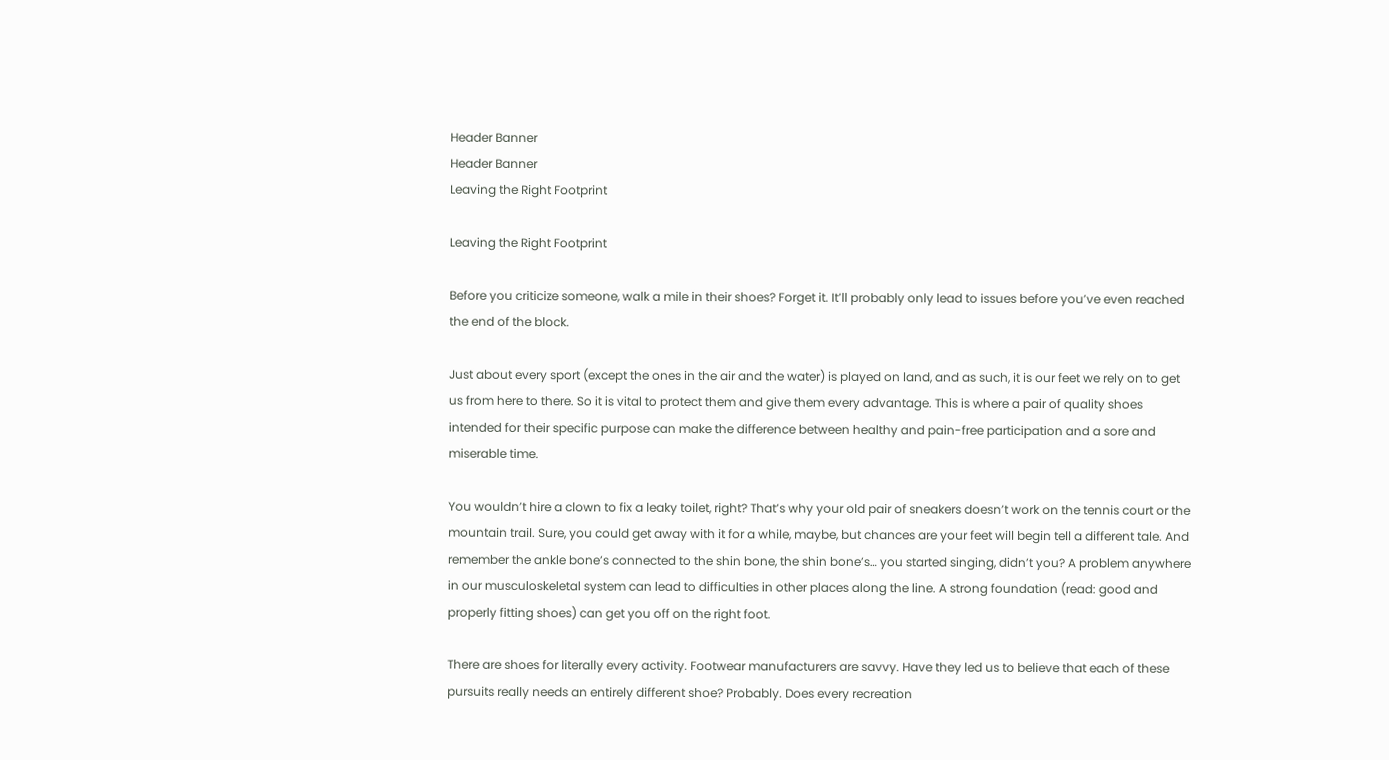Header Banner
Header Banner
Leaving the Right Footprint

Leaving the Right Footprint

Before you criticize someone, walk a mile in their shoes? Forget it. It’ll probably only lead to issues before you’ve even reached the end of the block.

Just about every sport (except the ones in the air and the water) is played on land, and as such, it is our feet we rely on to get us from here to there. So it is vital to protect them and give them every advantage. This is where a pair of quality shoes intended for their specific purpose can make the difference between healthy and pain-free participation and a sore and miserable time.

You wouldn’t hire a clown to fix a leaky toilet, right? That’s why your old pair of sneakers doesn’t work on the tennis court or the mountain trail. Sure, you could get away with it for a while, maybe, but chances are your feet will begin tell a different tale. And remember the ankle bone’s connected to the shin bone, the shin bone’s… you started singing, didn’t you? A problem anywhere in our musculoskeletal system can lead to difficulties in other places along the line. A strong foundation (read: good and properly fitting shoes) can get you off on the right foot.

There are shoes for literally every activity. Footwear manufacturers are savvy. Have they led us to believe that each of these pursuits really needs an entirely different shoe? Probably. Does every recreation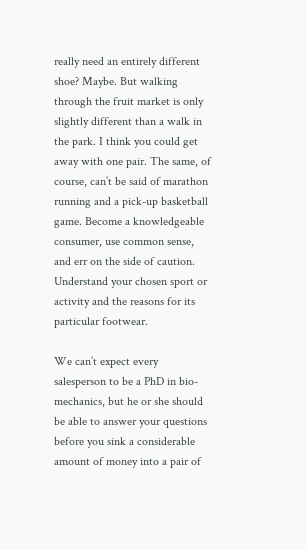really need an entirely different shoe? Maybe. But walking through the fruit market is only slightly different than a walk in the park. I think you could get away with one pair. The same, of course, can’t be said of marathon running and a pick-up basketball game. Become a knowledgeable consumer, use common sense, and err on the side of caution. Understand your chosen sport or activity and the reasons for its particular footwear.

We can’t expect every salesperson to be a PhD in bio-mechanics, but he or she should be able to answer your questions before you sink a considerable amount of money into a pair of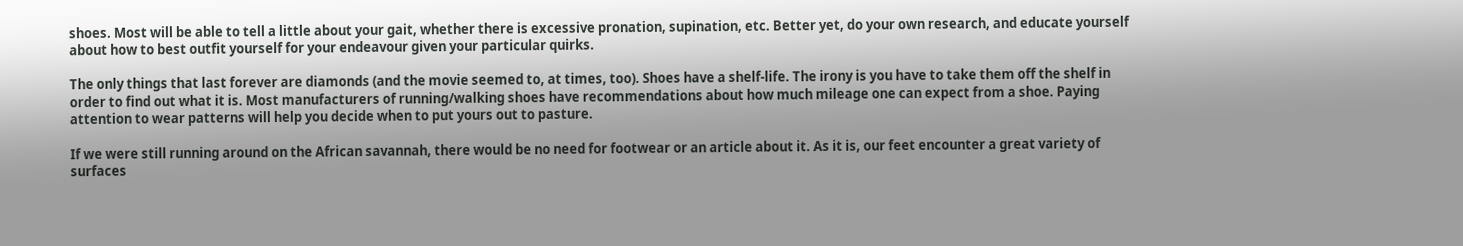shoes. Most will be able to tell a little about your gait, whether there is excessive pronation, supination, etc. Better yet, do your own research, and educate yourself about how to best outfit yourself for your endeavour given your particular quirks.

The only things that last forever are diamonds (and the movie seemed to, at times, too). Shoes have a shelf-life. The irony is you have to take them off the shelf in order to find out what it is. Most manufacturers of running/walking shoes have recommendations about how much mileage one can expect from a shoe. Paying attention to wear patterns will help you decide when to put yours out to pasture.

If we were still running around on the African savannah, there would be no need for footwear or an article about it. As it is, our feet encounter a great variety of surfaces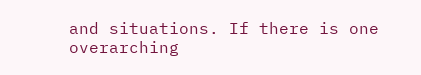and situations. If there is one overarching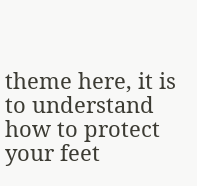theme here, it is to understand how to protect your feet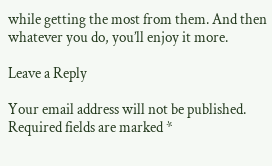while getting the most from them. And then whatever you do, you’ll enjoy it more.

Leave a Reply

Your email address will not be published. Required fields are marked *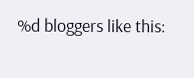%d bloggers like this: